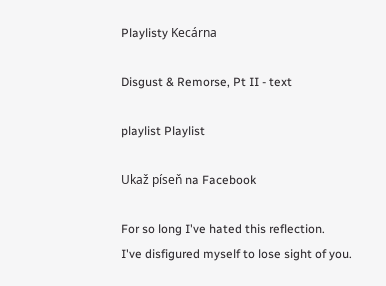Playlisty Kecárna

Disgust & Remorse, Pt II - text

playlist Playlist

Ukaž píseň na Facebook

For so long I've hated this reflection.
I've disfigured myself to lose sight of you.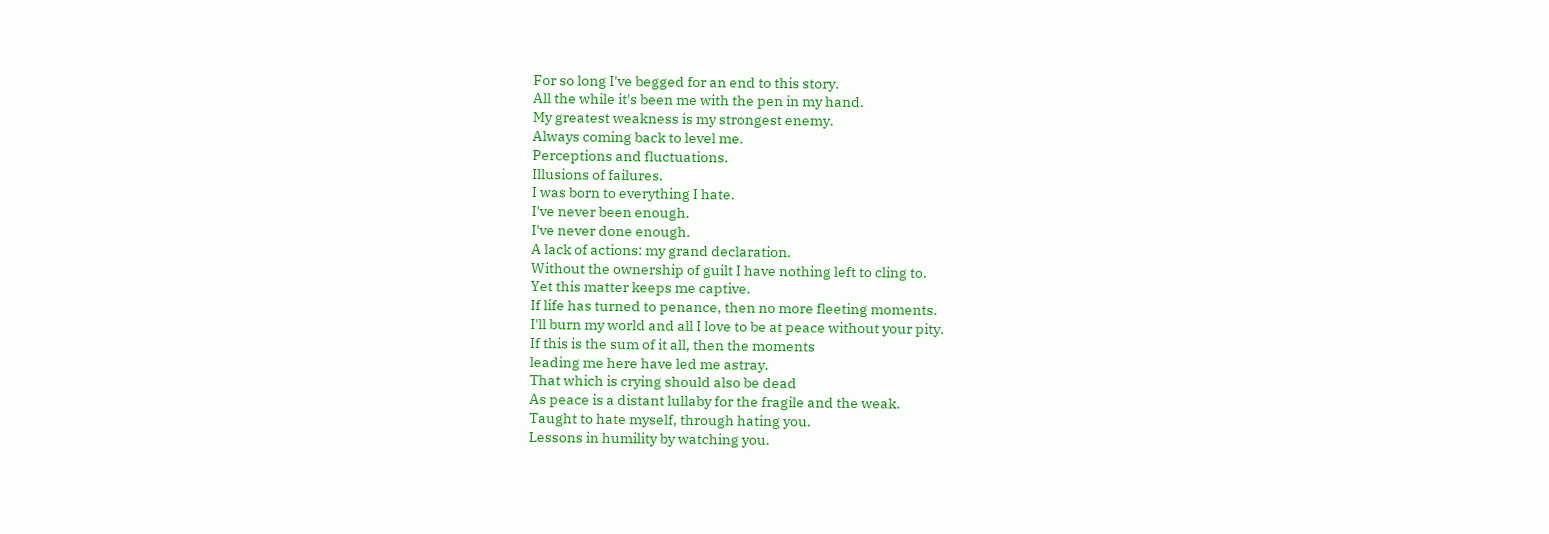For so long I've begged for an end to this story.
All the while it's been me with the pen in my hand.
My greatest weakness is my strongest enemy.
Always coming back to level me.
Perceptions and fluctuations.
Illusions of failures.
I was born to everything I hate.
I've never been enough.
I've never done enough.
A lack of actions: my grand declaration.
Without the ownership of guilt I have nothing left to cling to.
Yet this matter keeps me captive.
If life has turned to penance, then no more fleeting moments.
I'll burn my world and all I love to be at peace without your pity.
If this is the sum of it all, then the moments
leading me here have led me astray.
That which is crying should also be dead
As peace is a distant lullaby for the fragile and the weak.
Taught to hate myself, through hating you.
Lessons in humility by watching you.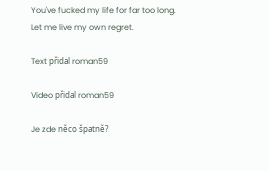You've fucked my life for far too long.
Let me live my own regret.

Text přidal roman59

Video přidal roman59

Je zde něco špatně?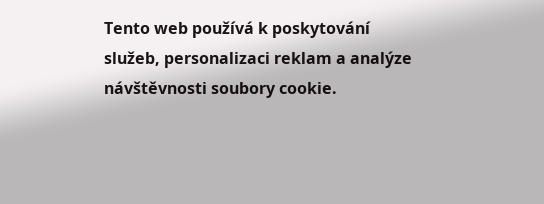Tento web používá k poskytování služeb, personalizaci reklam a analýze návštěvnosti soubory cookie.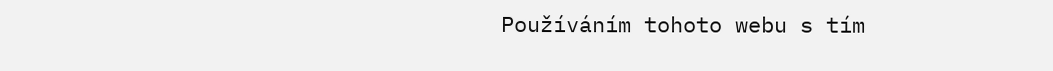Používáním tohoto webu s tím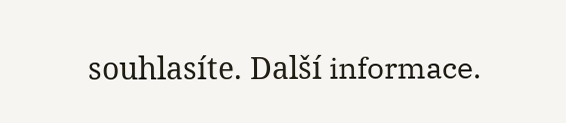souhlasíte. Další informace.